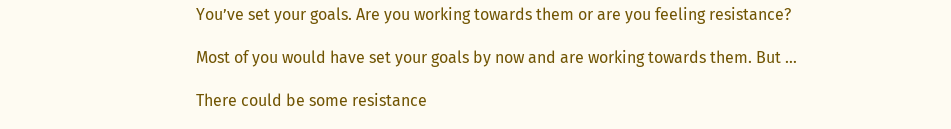You’ve set your goals. Are you working towards them or are you feeling resistance?

Most of you would have set your goals by now and are working towards them. But …

There could be some resistance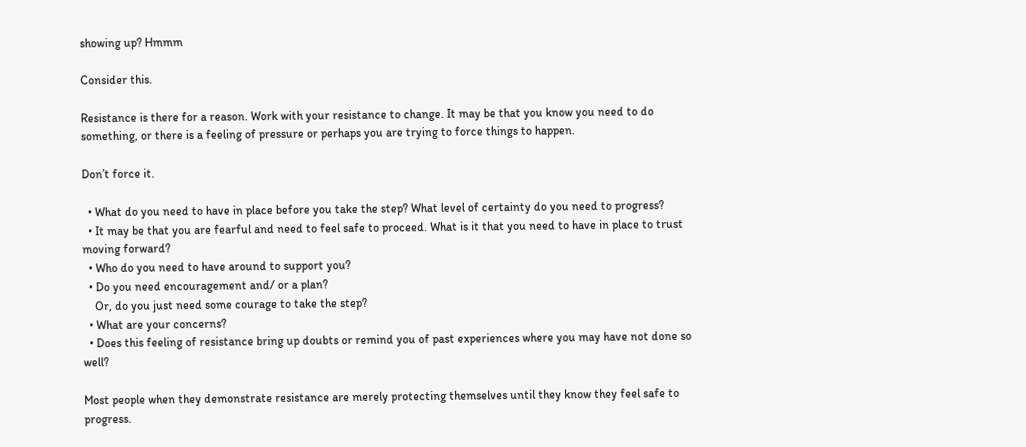showing up? Hmmm

Consider this.

Resistance is there for a reason. Work with your resistance to change. It may be that you know you need to do something, or there is a feeling of pressure or perhaps you are trying to force things to happen.

Don’t force it.

  • What do you need to have in place before you take the step? What level of certainty do you need to progress?
  • It may be that you are fearful and need to feel safe to proceed. What is it that you need to have in place to trust moving forward?
  • Who do you need to have around to support you?
  • Do you need encouragement and/ or a plan?
    Or, do you just need some courage to take the step?
  • What are your concerns?
  • Does this feeling of resistance bring up doubts or remind you of past experiences where you may have not done so well?

Most people when they demonstrate resistance are merely protecting themselves until they know they feel safe to progress.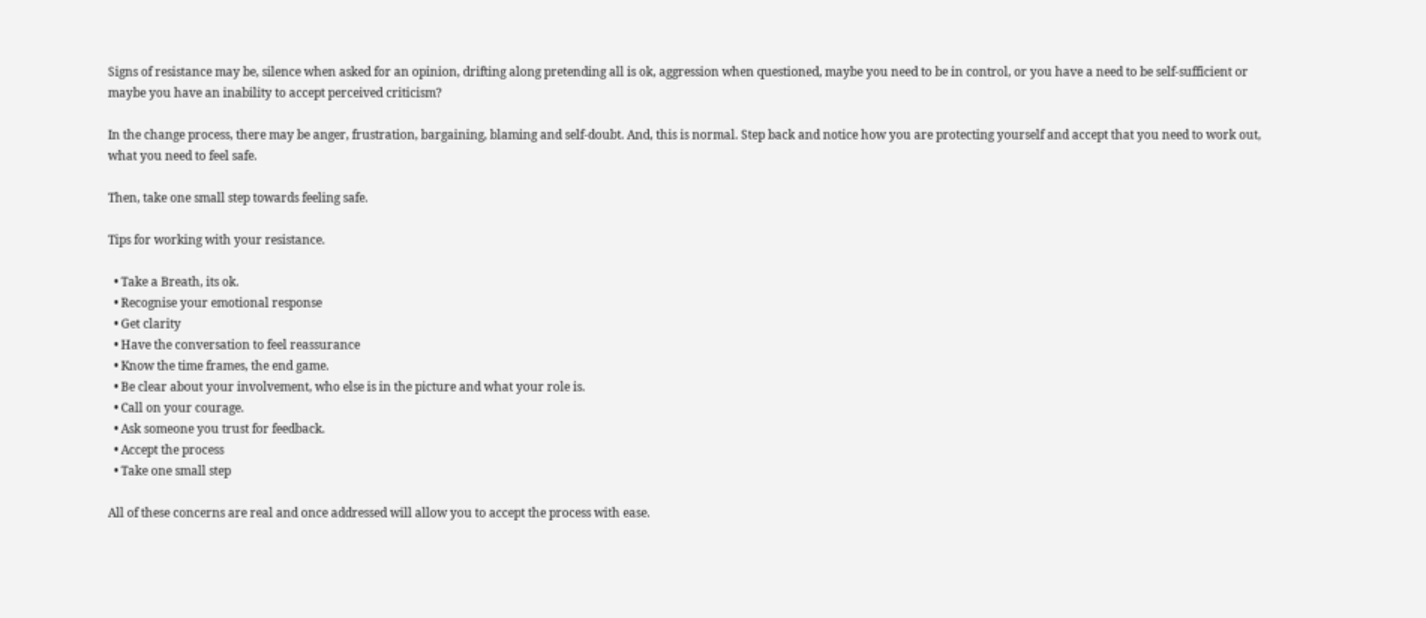Signs of resistance may be, silence when asked for an opinion, drifting along pretending all is ok, aggression when questioned, maybe you need to be in control, or you have a need to be self-sufficient or maybe you have an inability to accept perceived criticism?

In the change process, there may be anger, frustration, bargaining, blaming and self-doubt. And, this is normal. Step back and notice how you are protecting yourself and accept that you need to work out, what you need to feel safe.

Then, take one small step towards feeling safe.

Tips for working with your resistance.

  • Take a Breath, its ok.
  • Recognise your emotional response
  • Get clarity
  • Have the conversation to feel reassurance
  • Know the time frames, the end game.
  • Be clear about your involvement, who else is in the picture and what your role is.
  • Call on your courage.
  • Ask someone you trust for feedback.
  • Accept the process
  • Take one small step

All of these concerns are real and once addressed will allow you to accept the process with ease.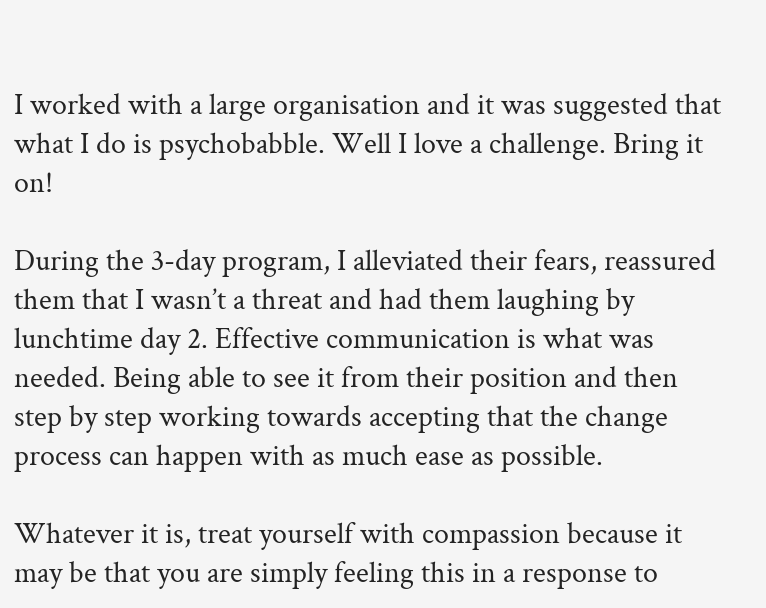I worked with a large organisation and it was suggested that what I do is psychobabble. Well I love a challenge. Bring it on!

During the 3-day program, I alleviated their fears, reassured them that I wasn’t a threat and had them laughing by lunchtime day 2. Effective communication is what was needed. Being able to see it from their position and then step by step working towards accepting that the change process can happen with as much ease as possible.

Whatever it is, treat yourself with compassion because it may be that you are simply feeling this in a response to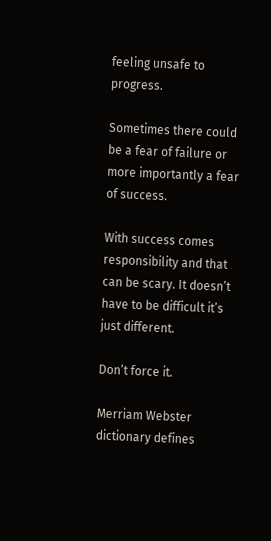feeling unsafe to progress.

Sometimes there could be a fear of failure or more importantly a fear of success.

With success comes responsibility and that can be scary. It doesn’t have to be difficult it’s just different.

Don’t force it.

Merriam Webster dictionary defines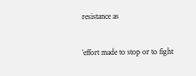resistance as

‘effort made to stop or to fight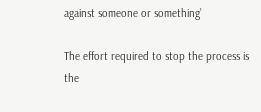against someone or something’

The effort required to stop the process is the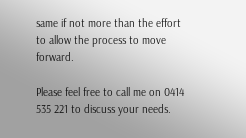same if not more than the effort to allow the process to move forward.

Please feel free to call me on 0414 535 221 to discuss your needs.